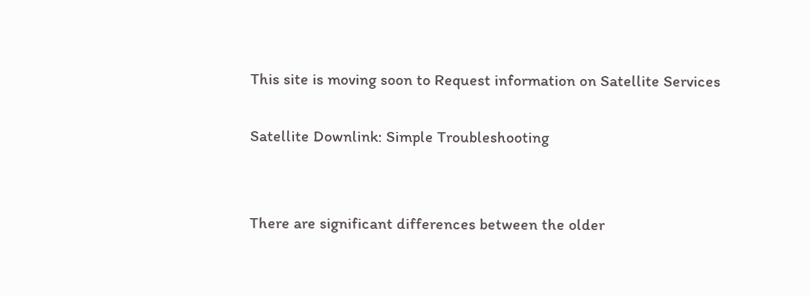This site is moving soon to Request information on Satellite Services

Satellite Downlink: Simple Troubleshooting


There are significant differences between the older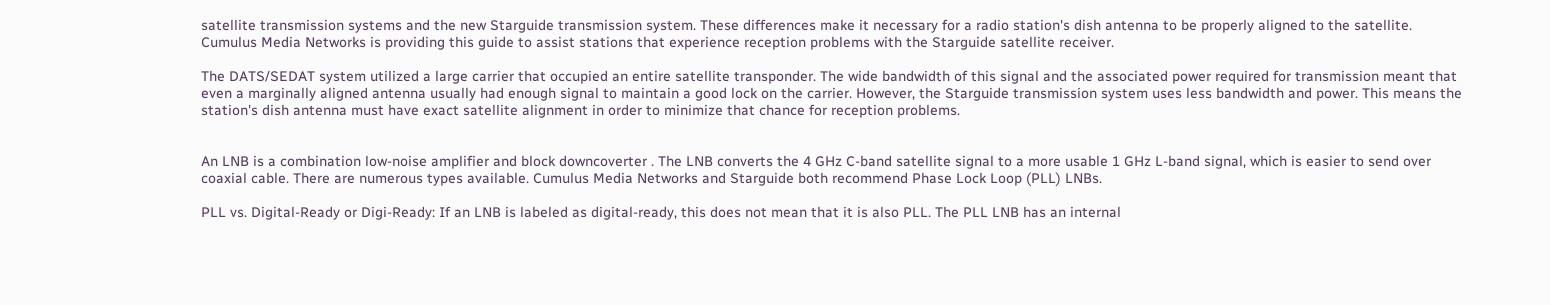satellite transmission systems and the new Starguide transmission system. These differences make it necessary for a radio station's dish antenna to be properly aligned to the satellite. Cumulus Media Networks is providing this guide to assist stations that experience reception problems with the Starguide satellite receiver.

The DATS/SEDAT system utilized a large carrier that occupied an entire satellite transponder. The wide bandwidth of this signal and the associated power required for transmission meant that even a marginally aligned antenna usually had enough signal to maintain a good lock on the carrier. However, the Starguide transmission system uses less bandwidth and power. This means the station's dish antenna must have exact satellite alignment in order to minimize that chance for reception problems.


An LNB is a combination low-noise amplifier and block downcoverter . The LNB converts the 4 GHz C-band satellite signal to a more usable 1 GHz L-band signal, which is easier to send over coaxial cable. There are numerous types available. Cumulus Media Networks and Starguide both recommend Phase Lock Loop (PLL) LNBs.

PLL vs. Digital-Ready or Digi-Ready: If an LNB is labeled as digital-ready, this does not mean that it is also PLL. The PLL LNB has an internal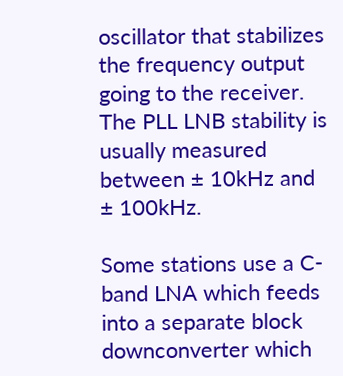oscillator that stabilizes the frequency output going to the receiver. The PLL LNB stability is usually measured between ± 10kHz and ± 100kHz.

Some stations use a C-band LNA which feeds into a separate block downconverter which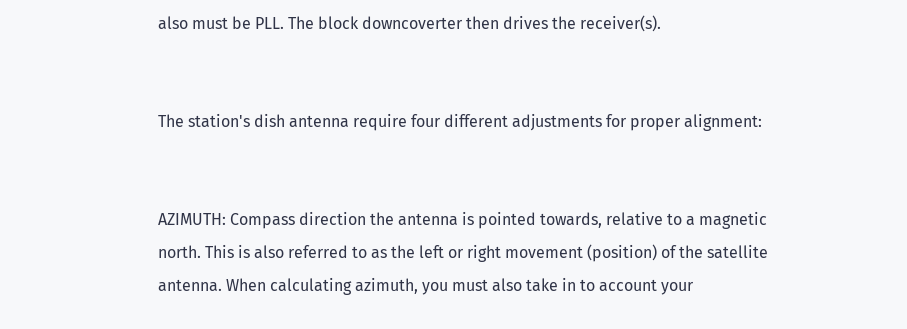also must be PLL. The block downcoverter then drives the receiver(s).


The station's dish antenna require four different adjustments for proper alignment:


AZIMUTH: Compass direction the antenna is pointed towards, relative to a magnetic north. This is also referred to as the left or right movement (position) of the satellite antenna. When calculating azimuth, you must also take in to account your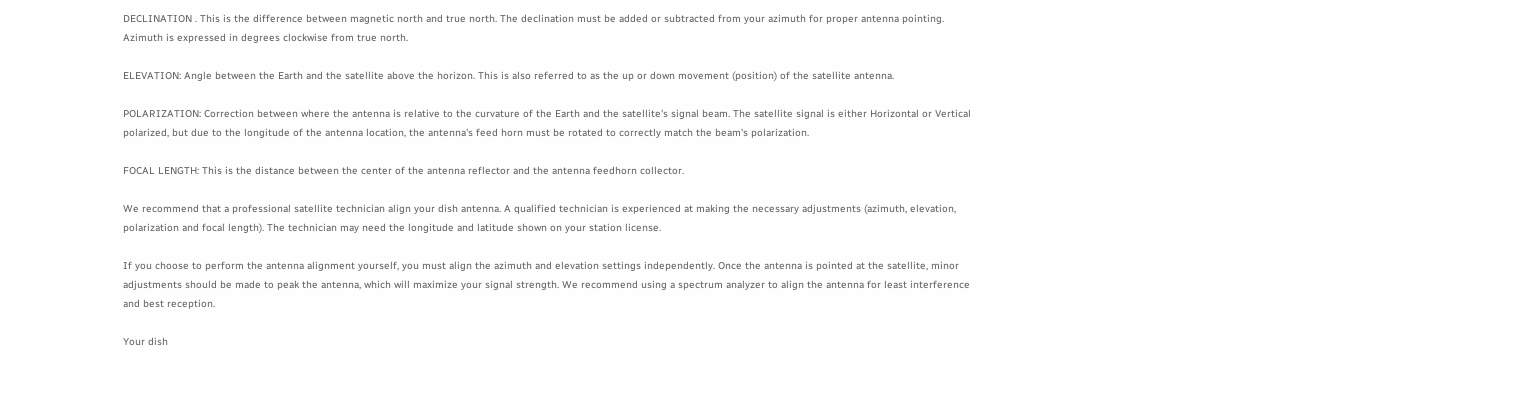DECLINATION . This is the difference between magnetic north and true north. The declination must be added or subtracted from your azimuth for proper antenna pointing. Azimuth is expressed in degrees clockwise from true north.

ELEVATION: Angle between the Earth and the satellite above the horizon. This is also referred to as the up or down movement (position) of the satellite antenna.

POLARIZATION: Correction between where the antenna is relative to the curvature of the Earth and the satellite's signal beam. The satellite signal is either Horizontal or Vertical polarized, but due to the longitude of the antenna location, the antenna's feed horn must be rotated to correctly match the beam's polarization.

FOCAL LENGTH: This is the distance between the center of the antenna reflector and the antenna feedhorn collector.

We recommend that a professional satellite technician align your dish antenna. A qualified technician is experienced at making the necessary adjustments (azimuth, elevation, polarization and focal length). The technician may need the longitude and latitude shown on your station license.

If you choose to perform the antenna alignment yourself, you must align the azimuth and elevation settings independently. Once the antenna is pointed at the satellite, minor adjustments should be made to peak the antenna, which will maximize your signal strength. We recommend using a spectrum analyzer to align the antenna for least interference and best reception.

Your dish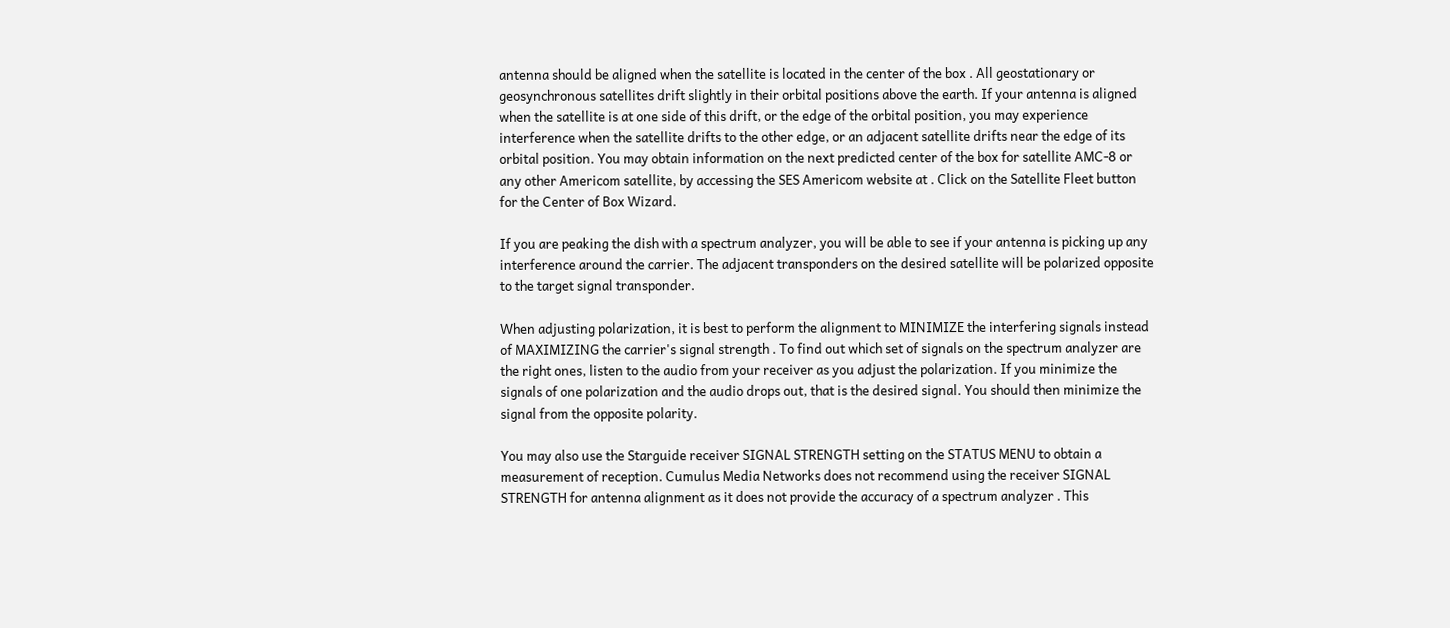antenna should be aligned when the satellite is located in the center of the box . All geostationary or geosynchronous satellites drift slightly in their orbital positions above the earth. If your antenna is aligned when the satellite is at one side of this drift, or the edge of the orbital position, you may experience interference when the satellite drifts to the other edge, or an adjacent satellite drifts near the edge of its orbital position. You may obtain information on the next predicted center of the box for satellite AMC-8 or any other Americom satellite, by accessing the SES Americom website at . Click on the Satellite Fleet button for the Center of Box Wizard.

If you are peaking the dish with a spectrum analyzer, you will be able to see if your antenna is picking up any interference around the carrier. The adjacent transponders on the desired satellite will be polarized opposite to the target signal transponder.

When adjusting polarization, it is best to perform the alignment to MINIMIZE the interfering signals instead of MAXIMIZING the carrier's signal strength . To find out which set of signals on the spectrum analyzer are the right ones, listen to the audio from your receiver as you adjust the polarization. If you minimize the signals of one polarization and the audio drops out, that is the desired signal. You should then minimize the signal from the opposite polarity.

You may also use the Starguide receiver SIGNAL STRENGTH setting on the STATUS MENU to obtain a measurement of reception. Cumulus Media Networks does not recommend using the receiver SIGNAL STRENGTH for antenna alignment as it does not provide the accuracy of a spectrum analyzer . This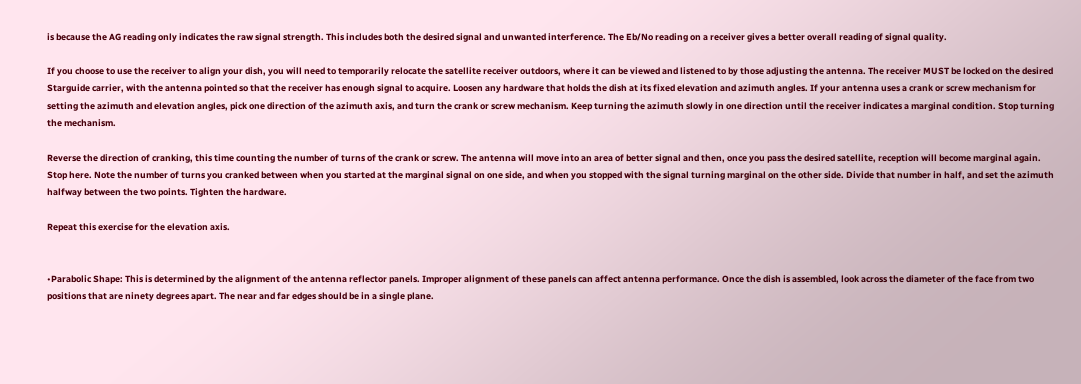is because the AG reading only indicates the raw signal strength. This includes both the desired signal and unwanted interference. The Eb/No reading on a receiver gives a better overall reading of signal quality.

If you choose to use the receiver to align your dish, you will need to temporarily relocate the satellite receiver outdoors, where it can be viewed and listened to by those adjusting the antenna. The receiver MUST be locked on the desired Starguide carrier, with the antenna pointed so that the receiver has enough signal to acquire. Loosen any hardware that holds the dish at its fixed elevation and azimuth angles. If your antenna uses a crank or screw mechanism for setting the azimuth and elevation angles, pick one direction of the azimuth axis, and turn the crank or screw mechanism. Keep turning the azimuth slowly in one direction until the receiver indicates a marginal condition. Stop turning the mechanism.

Reverse the direction of cranking, this time counting the number of turns of the crank or screw. The antenna will move into an area of better signal and then, once you pass the desired satellite, reception will become marginal again. Stop here. Note the number of turns you cranked between when you started at the marginal signal on one side, and when you stopped with the signal turning marginal on the other side. Divide that number in half, and set the azimuth halfway between the two points. Tighten the hardware.

Repeat this exercise for the elevation axis.


•Parabolic Shape: This is determined by the alignment of the antenna reflector panels. Improper alignment of these panels can affect antenna performance. Once the dish is assembled, look across the diameter of the face from two positions that are ninety degrees apart. The near and far edges should be in a single plane.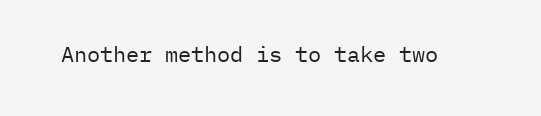Another method is to take two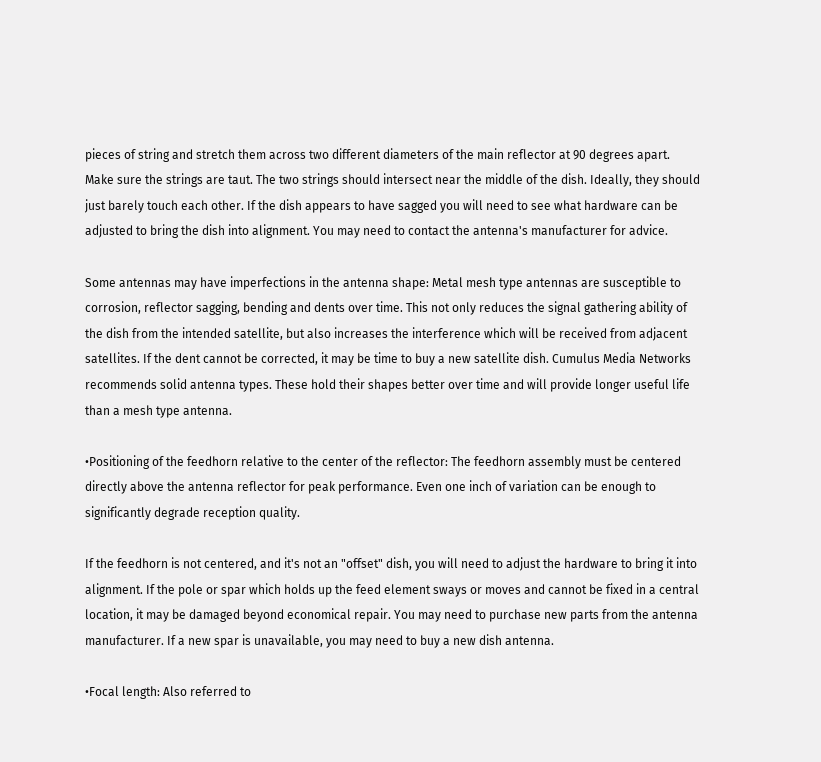pieces of string and stretch them across two different diameters of the main reflector at 90 degrees apart. Make sure the strings are taut. The two strings should intersect near the middle of the dish. Ideally, they should just barely touch each other. If the dish appears to have sagged you will need to see what hardware can be adjusted to bring the dish into alignment. You may need to contact the antenna's manufacturer for advice.

Some antennas may have imperfections in the antenna shape: Metal mesh type antennas are susceptible to corrosion, reflector sagging, bending and dents over time. This not only reduces the signal gathering ability of the dish from the intended satellite, but also increases the interference which will be received from adjacent satellites. If the dent cannot be corrected, it may be time to buy a new satellite dish. Cumulus Media Networks recommends solid antenna types. These hold their shapes better over time and will provide longer useful life than a mesh type antenna.

•Positioning of the feedhorn relative to the center of the reflector: The feedhorn assembly must be centered directly above the antenna reflector for peak performance. Even one inch of variation can be enough to significantly degrade reception quality.

If the feedhorn is not centered, and it's not an "offset" dish, you will need to adjust the hardware to bring it into alignment. If the pole or spar which holds up the feed element sways or moves and cannot be fixed in a central location, it may be damaged beyond economical repair. You may need to purchase new parts from the antenna manufacturer. If a new spar is unavailable, you may need to buy a new dish antenna.

•Focal length: Also referred to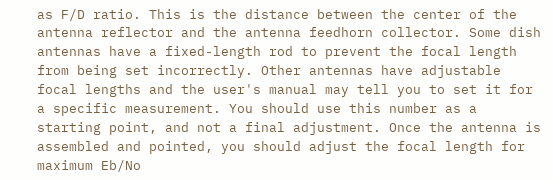as F/D ratio. This is the distance between the center of the antenna reflector and the antenna feedhorn collector. Some dish antennas have a fixed-length rod to prevent the focal length from being set incorrectly. Other antennas have adjustable focal lengths and the user's manual may tell you to set it for a specific measurement. You should use this number as a starting point, and not a final adjustment. Once the antenna is assembled and pointed, you should adjust the focal length for maximum Eb/No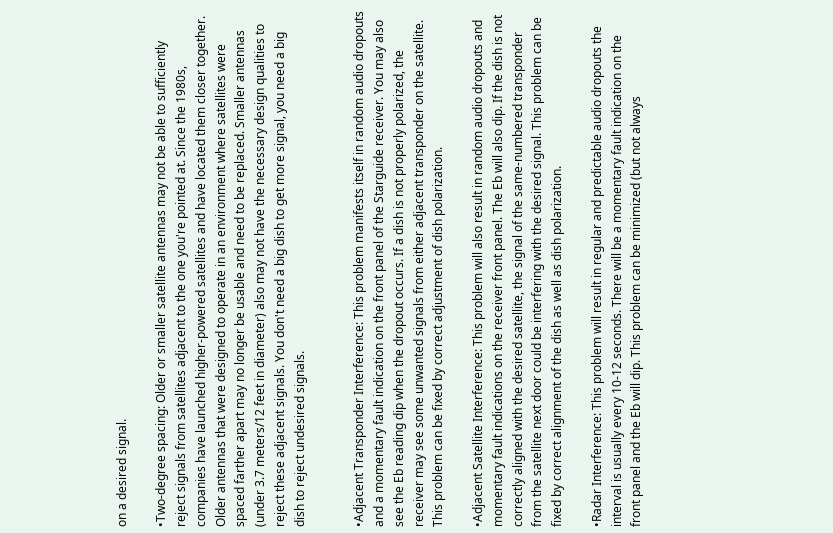on a desired signal.

•Two-degree spacing: Older or smaller satellite antennas may not be able to sufficiently reject signals from satellites adjacent to the one you're pointed at. Since the 1980s, companies have launched higher-powered satellites and have located them closer together. Older antennas that were designed to operate in an environment where satellites were spaced farther apart may no longer be usable and need to be replaced. Smaller antennas (under 3.7 meters/12 feet in diameter) also may not have the necessary design qualities to reject these adjacent signals. You don't need a big dish to get more signal, you need a big dish to reject undesired signals.


•Adjacent Transponder Interference: This problem manifests itself in random audio dropouts and a momentary fault indication on the front panel of the Starguide receiver. You may also see the Eb reading dip when the dropout occurs. If a dish is not properly polarized, the receiver may see some unwanted signals from either adjacent transponder on the satellite. This problem can be fixed by correct adjustment of dish polarization.

•Adjacent Satellite Interference: This problem will also result in random audio dropouts and momentary fault indications on the receiver front panel. The Eb will also dip. If the dish is not correctly aligned with the desired satellite, the signal of the same-numbered transponder from the satellite next door could be interfering with the desired signal. This problem can be fixed by correct alignment of the dish as well as dish polarization.

•Radar Interference: This problem will result in regular and predictable audio dropouts the interval is usually every 10-12 seconds. There will be a momentary fault indication on the front panel and the Eb will dip. This problem can be minimized (but not always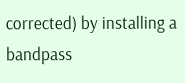corrected) by installing a bandpass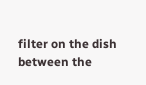filter on the dish between the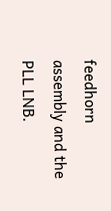feedhorn assembly and the PLL LNB.